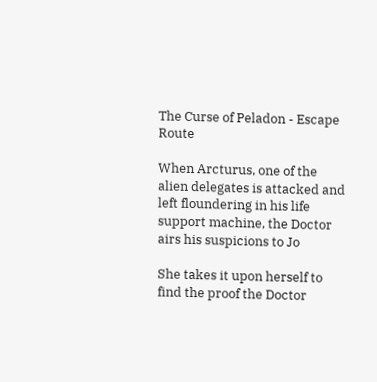The Curse of Peladon - Escape Route

When Arcturus, one of the alien delegates is attacked and left floundering in his life support machine, the Doctor airs his suspicions to Jo

She takes it upon herself to find the proof the Doctor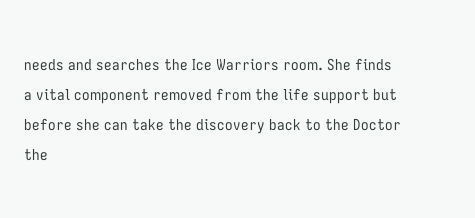needs and searches the Ice Warriors room. She finds a vital component removed from the life support but before she can take the discovery back to the Doctor the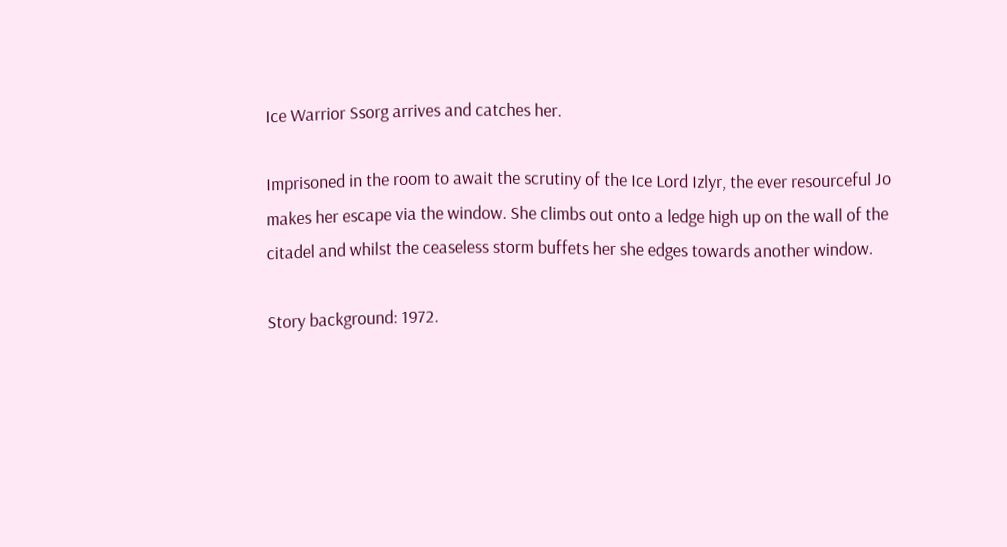Ice Warrior Ssorg arrives and catches her.

Imprisoned in the room to await the scrutiny of the Ice Lord Izlyr, the ever resourceful Jo makes her escape via the window. She climbs out onto a ledge high up on the wall of the citadel and whilst the ceaseless storm buffets her she edges towards another window.

Story background: 1972.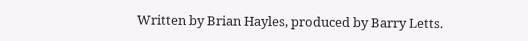Written by Brian Hayles, produced by Barry Letts.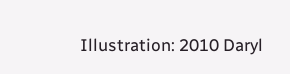Illustration: 2010 Daryl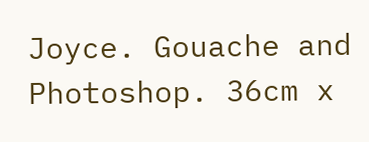Joyce. Gouache and Photoshop. 36cm x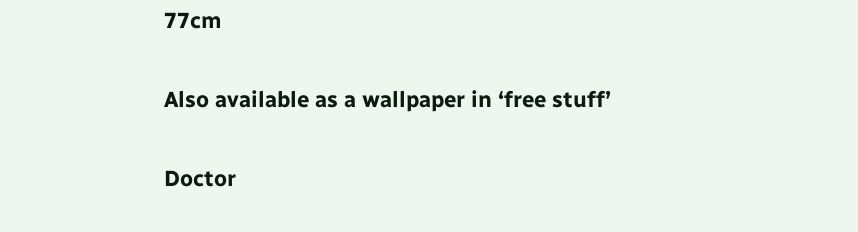77cm

Also available as a wallpaper in ‘free stuff’

Doctor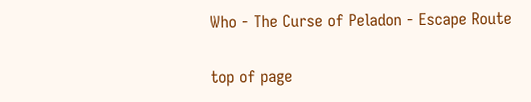Who - The Curse of Peladon - Escape Route

top of page